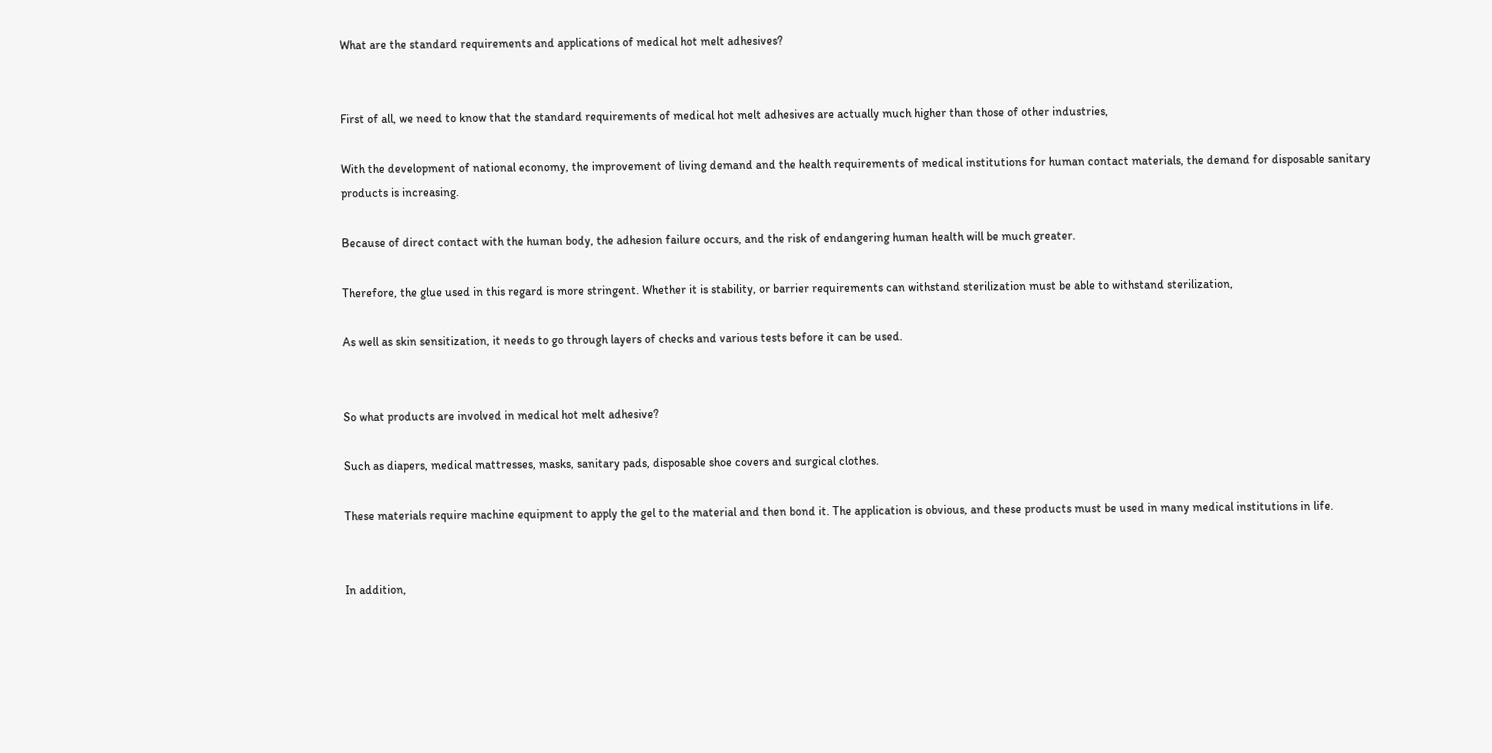What are the standard requirements and applications of medical hot melt adhesives?


First of all, we need to know that the standard requirements of medical hot melt adhesives are actually much higher than those of other industries,

With the development of national economy, the improvement of living demand and the health requirements of medical institutions for human contact materials, the demand for disposable sanitary products is increasing.

Because of direct contact with the human body, the adhesion failure occurs, and the risk of endangering human health will be much greater.

Therefore, the glue used in this regard is more stringent. Whether it is stability, or barrier requirements can withstand sterilization must be able to withstand sterilization,

As well as skin sensitization, it needs to go through layers of checks and various tests before it can be used.


So what products are involved in medical hot melt adhesive?

Such as diapers, medical mattresses, masks, sanitary pads, disposable shoe covers and surgical clothes.

These materials require machine equipment to apply the gel to the material and then bond it. The application is obvious, and these products must be used in many medical institutions in life.


In addition,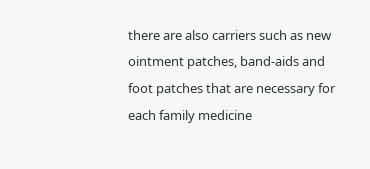there are also carriers such as new ointment patches, band-aids and foot patches that are necessary for each family medicine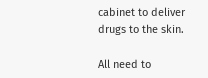cabinet to deliver drugs to the skin.

All need to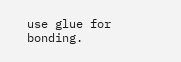use glue for bonding.